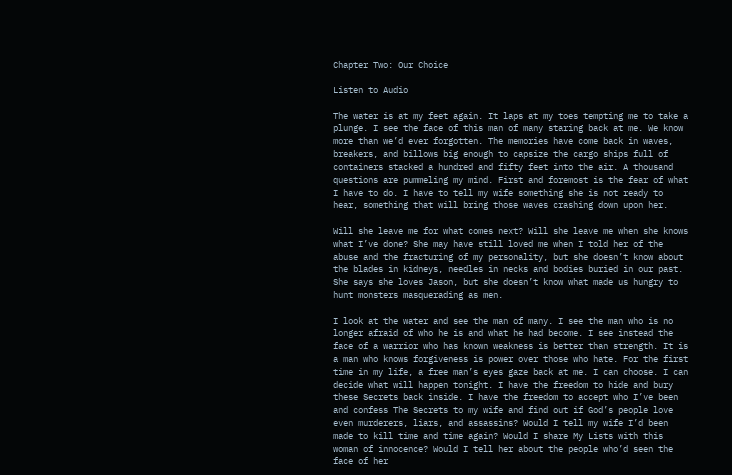Chapter Two: Our Choice

Listen to Audio

The water is at my feet again. It laps at my toes tempting me to take a plunge. I see the face of this man of many staring back at me. We know more than we’d ever forgotten. The memories have come back in waves, breakers, and billows big enough to capsize the cargo ships full of containers stacked a hundred and fifty feet into the air. A thousand questions are pummeling my mind. First and foremost is the fear of what I have to do. I have to tell my wife something she is not ready to hear, something that will bring those waves crashing down upon her.

Will she leave me for what comes next? Will she leave me when she knows what I’ve done? She may have still loved me when I told her of the abuse and the fracturing of my personality, but she doesn’t know about the blades in kidneys, needles in necks and bodies buried in our past. She says she loves Jason, but she doesn’t know what made us hungry to hunt monsters masquerading as men.

I look at the water and see the man of many. I see the man who is no longer afraid of who he is and what he had become. I see instead the face of a warrior who has known weakness is better than strength. It is a man who knows forgiveness is power over those who hate. For the first time in my life, a free man’s eyes gaze back at me. I can choose. I can decide what will happen tonight. I have the freedom to hide and bury these Secrets back inside. I have the freedom to accept who I’ve been and confess The Secrets to my wife and find out if God’s people love even murderers, liars, and assassins? Would I tell my wife I’d been made to kill time and time again? Would I share My Lists with this woman of innocence? Would I tell her about the people who’d seen the face of her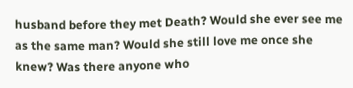husband before they met Death? Would she ever see me as the same man? Would she still love me once she knew? Was there anyone who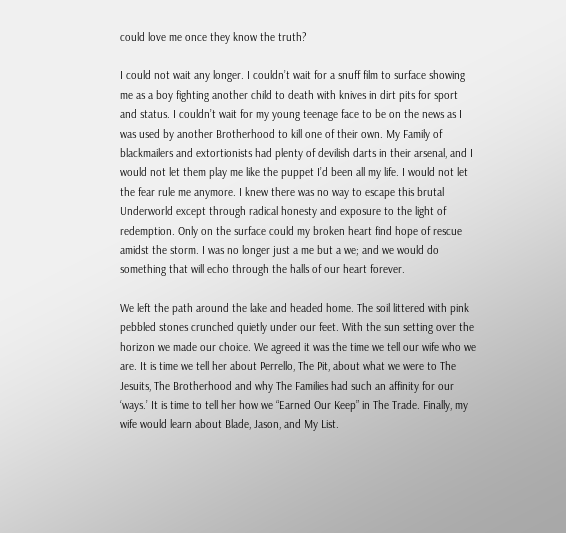could love me once they know the truth?

I could not wait any longer. I couldn’t wait for a snuff film to surface showing me as a boy fighting another child to death with knives in dirt pits for sport and status. I couldn’t wait for my young teenage face to be on the news as I was used by another Brotherhood to kill one of their own. My Family of blackmailers and extortionists had plenty of devilish darts in their arsenal, and I would not let them play me like the puppet I’d been all my life. I would not let the fear rule me anymore. I knew there was no way to escape this brutal Underworld except through radical honesty and exposure to the light of redemption. Only on the surface could my broken heart find hope of rescue amidst the storm. I was no longer just a me but a we; and we would do something that will echo through the halls of our heart forever.

We left the path around the lake and headed home. The soil littered with pink pebbled stones crunched quietly under our feet. With the sun setting over the horizon we made our choice. We agreed it was the time we tell our wife who we are. It is time we tell her about Perrello, The Pit, about what we were to The Jesuits, The Brotherhood and why The Families had such an affinity for our ‘ways.’ It is time to tell her how we “Earned Our Keep” in The Trade. Finally, my wife would learn about Blade, Jason, and My List.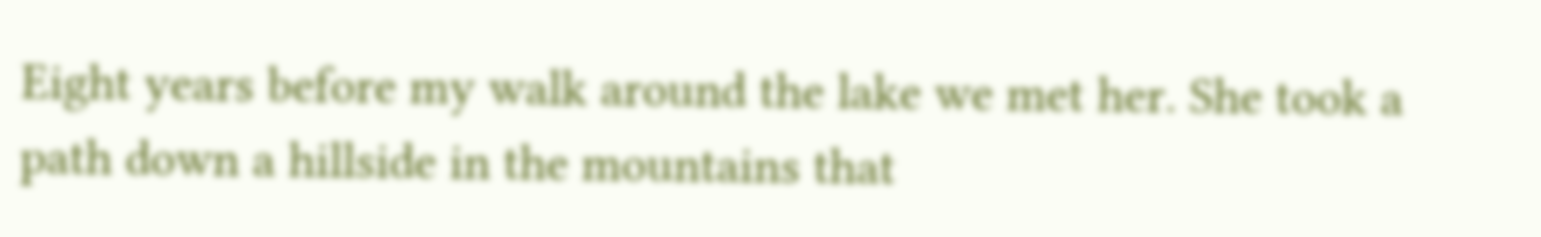Eight years before my walk around the lake we met her. She took a path down a hillside in the mountains that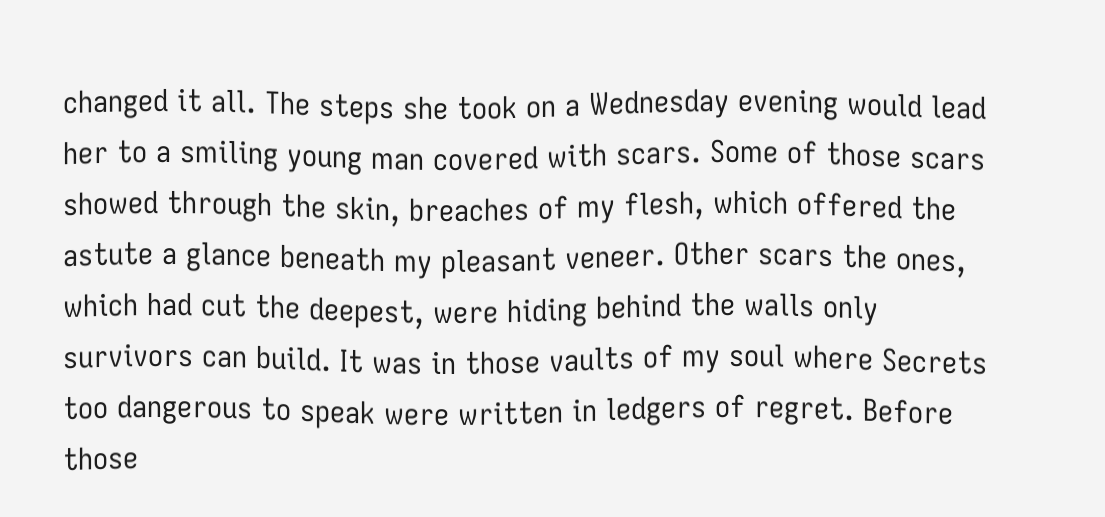changed it all. The steps she took on a Wednesday evening would lead her to a smiling young man covered with scars. Some of those scars showed through the skin, breaches of my flesh, which offered the astute a glance beneath my pleasant veneer. Other scars the ones, which had cut the deepest, were hiding behind the walls only survivors can build. It was in those vaults of my soul where Secrets too dangerous to speak were written in ledgers of regret. Before those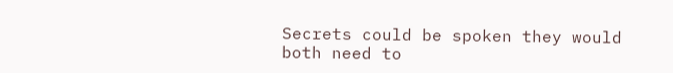Secrets could be spoken they would both need to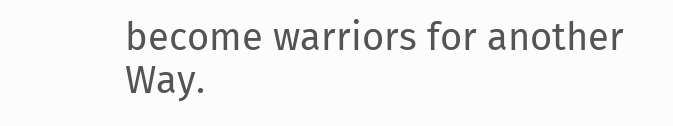become warriors for another Way.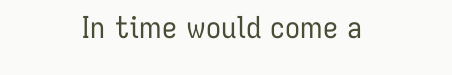In time would come a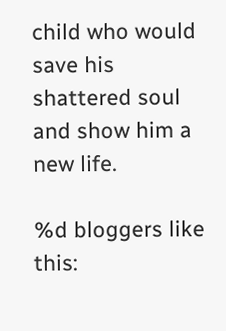child who would save his shattered soul and show him a new life.

%d bloggers like this: